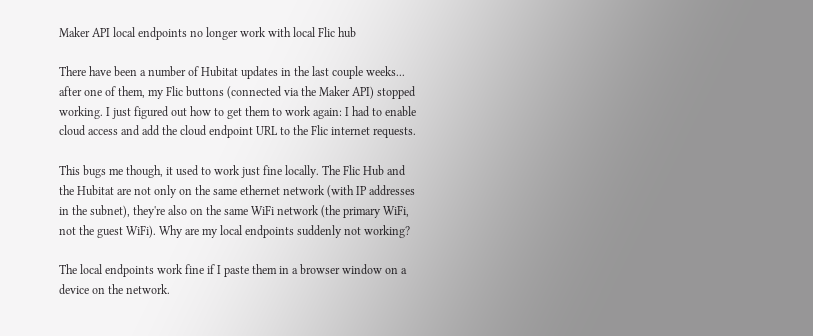Maker API local endpoints no longer work with local Flic hub

There have been a number of Hubitat updates in the last couple weeks... after one of them, my Flic buttons (connected via the Maker API) stopped working. I just figured out how to get them to work again: I had to enable cloud access and add the cloud endpoint URL to the Flic internet requests.

This bugs me though, it used to work just fine locally. The Flic Hub and the Hubitat are not only on the same ethernet network (with IP addresses in the subnet), they're also on the same WiFi network (the primary WiFi, not the guest WiFi). Why are my local endpoints suddenly not working?

The local endpoints work fine if I paste them in a browser window on a device on the network.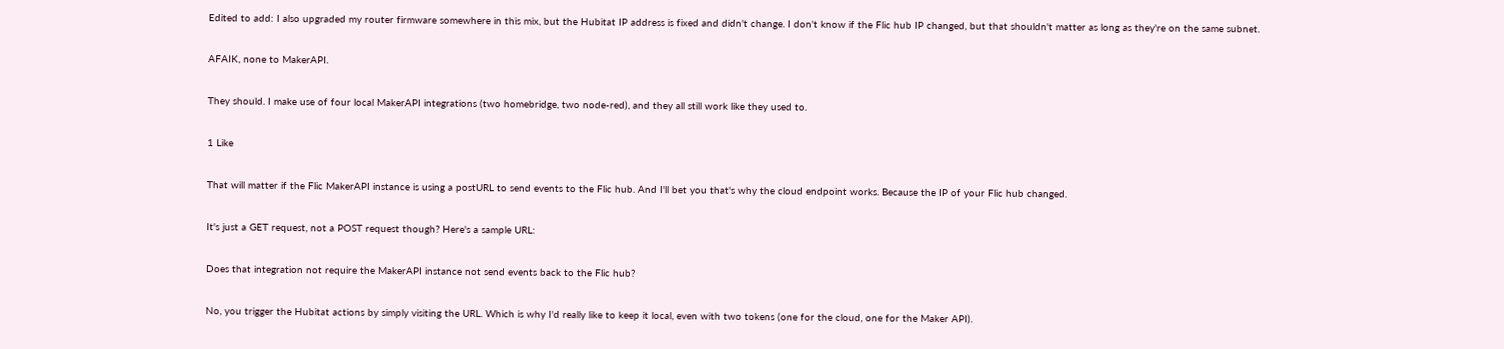Edited to add: I also upgraded my router firmware somewhere in this mix, but the Hubitat IP address is fixed and didn't change. I don't know if the Flic hub IP changed, but that shouldn't matter as long as they're on the same subnet.

AFAIK, none to MakerAPI.

They should. I make use of four local MakerAPI integrations (two homebridge, two node-red), and they all still work like they used to.

1 Like

That will matter if the Flic MakerAPI instance is using a postURL to send events to the Flic hub. And I'll bet you that's why the cloud endpoint works. Because the IP of your Flic hub changed.

It's just a GET request, not a POST request though? Here's a sample URL:

Does that integration not require the MakerAPI instance not send events back to the Flic hub?

No, you trigger the Hubitat actions by simply visiting the URL. Which is why I'd really like to keep it local, even with two tokens (one for the cloud, one for the Maker API).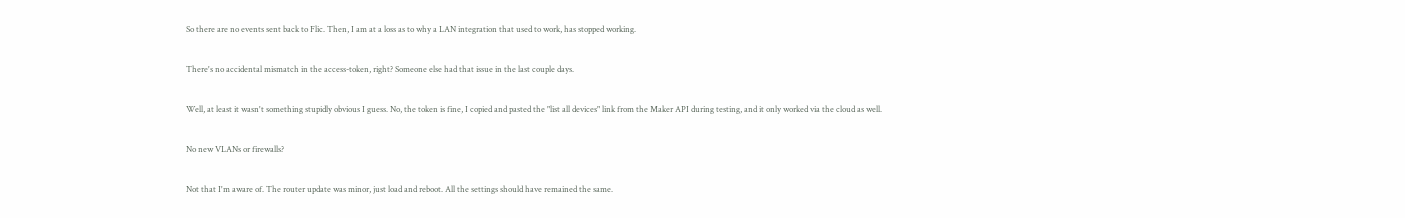So there are no events sent back to Flic. Then, I am at a loss as to why a LAN integration that used to work, has stopped working.

There's no accidental mismatch in the access-token, right? Someone else had that issue in the last couple days.

Well, at least it wasn't something stupidly obvious I guess. No, the token is fine, I copied and pasted the "list all devices" link from the Maker API during testing, and it only worked via the cloud as well.

No new VLANs or firewalls?

Not that I'm aware of. The router update was minor, just load and reboot. All the settings should have remained the same.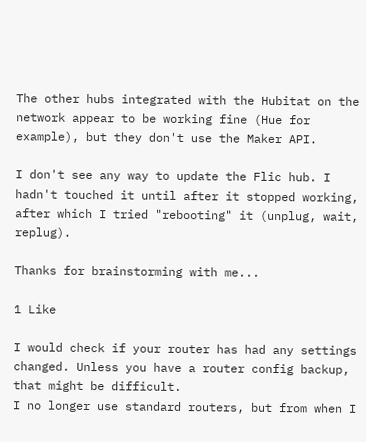The other hubs integrated with the Hubitat on the network appear to be working fine (Hue for example), but they don't use the Maker API.

I don't see any way to update the Flic hub. I hadn't touched it until after it stopped working, after which I tried "rebooting" it (unplug, wait, replug).

Thanks for brainstorming with me...

1 Like

I would check if your router has had any settings changed. Unless you have a router config backup, that might be difficult.
I no longer use standard routers, but from when I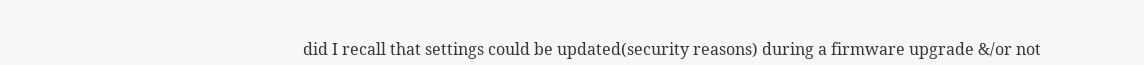did I recall that settings could be updated(security reasons) during a firmware upgrade &/or not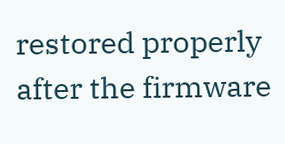restored properly after the firmware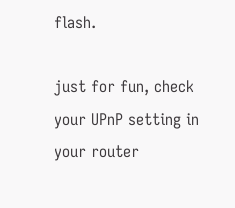flash.

just for fun, check your UPnP setting in your router